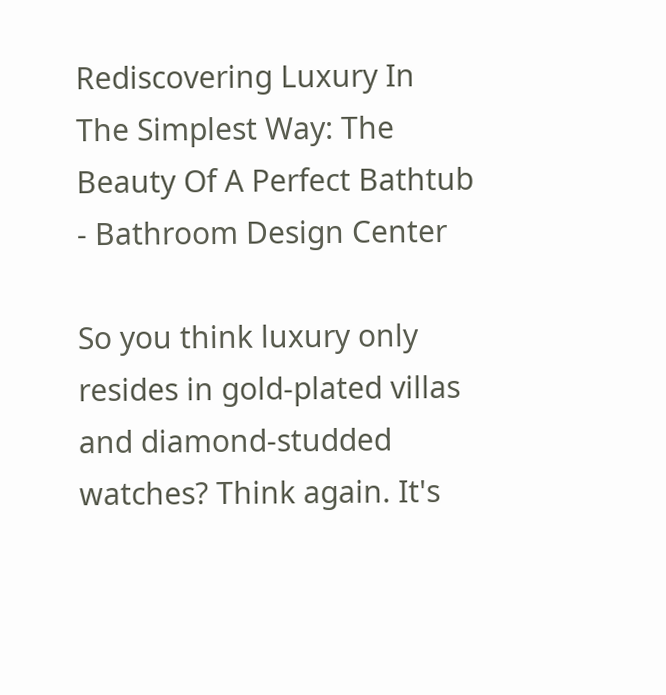Rediscovering Luxury In The Simplest Way: The Beauty Of A Perfect Bathtub - Bathroom Design Center

So you think luxury only resides in gold-plated villas and diamond-studded watches? Think again. It's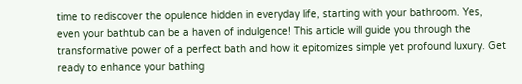time to rediscover the opulence hidden in everyday life, starting with your bathroom. Yes, even your bathtub can be a haven of indulgence! This article will guide you through the transformative power of a perfect bath and how it epitomizes simple yet profound luxury. Get ready to enhance your bathing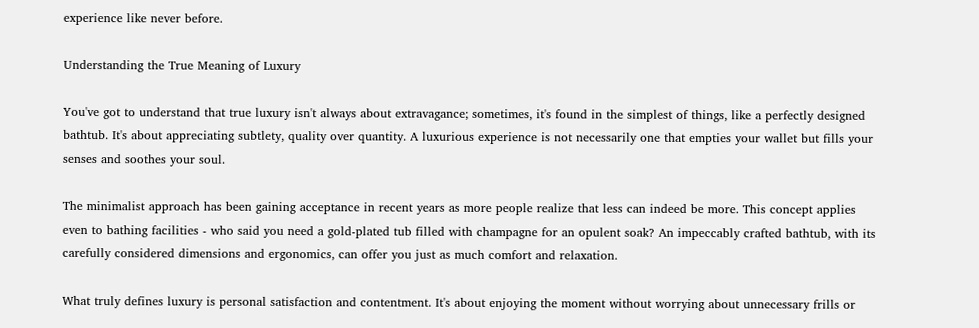experience like never before.

Understanding the True Meaning of Luxury

You've got to understand that true luxury isn't always about extravagance; sometimes, it's found in the simplest of things, like a perfectly designed bathtub. It's about appreciating subtlety, quality over quantity. A luxurious experience is not necessarily one that empties your wallet but fills your senses and soothes your soul.

The minimalist approach has been gaining acceptance in recent years as more people realize that less can indeed be more. This concept applies even to bathing facilities - who said you need a gold-plated tub filled with champagne for an opulent soak? An impeccably crafted bathtub, with its carefully considered dimensions and ergonomics, can offer you just as much comfort and relaxation.

What truly defines luxury is personal satisfaction and contentment. It's about enjoying the moment without worrying about unnecessary frills or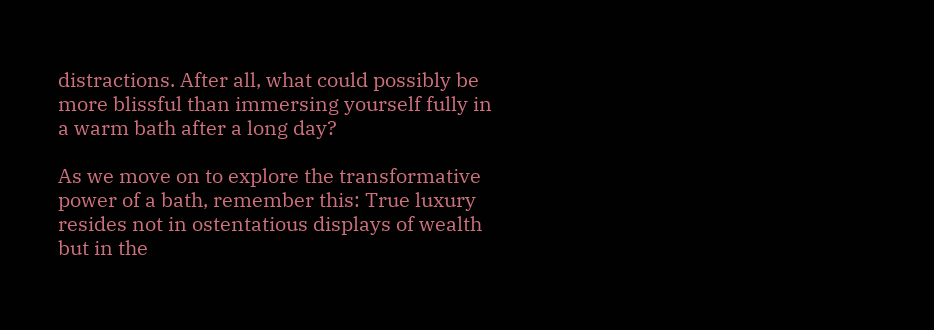distractions. After all, what could possibly be more blissful than immersing yourself fully in a warm bath after a long day?

As we move on to explore the transformative power of a bath, remember this: True luxury resides not in ostentatious displays of wealth but in the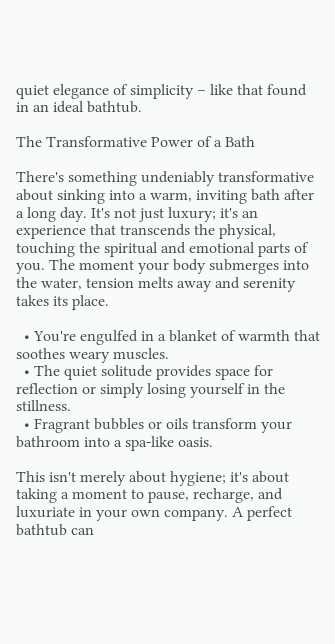quiet elegance of simplicity – like that found in an ideal bathtub.

The Transformative Power of a Bath

There's something undeniably transformative about sinking into a warm, inviting bath after a long day. It's not just luxury; it's an experience that transcends the physical, touching the spiritual and emotional parts of you. The moment your body submerges into the water, tension melts away and serenity takes its place.

  • You're engulfed in a blanket of warmth that soothes weary muscles.
  • The quiet solitude provides space for reflection or simply losing yourself in the stillness.
  • Fragrant bubbles or oils transform your bathroom into a spa-like oasis.

This isn't merely about hygiene; it's about taking a moment to pause, recharge, and luxuriate in your own company. A perfect bathtub can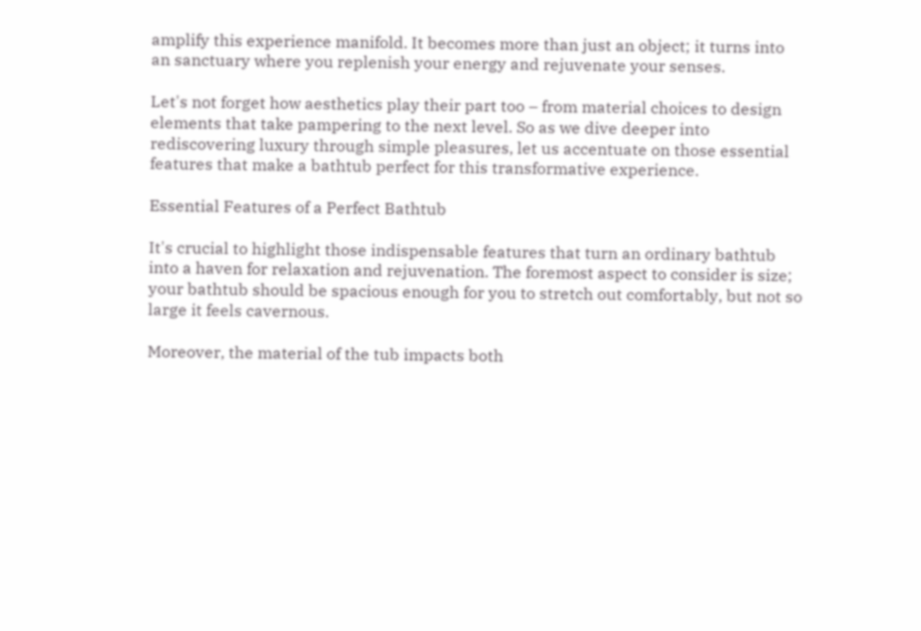amplify this experience manifold. It becomes more than just an object; it turns into an sanctuary where you replenish your energy and rejuvenate your senses.

Let's not forget how aesthetics play their part too – from material choices to design elements that take pampering to the next level. So as we dive deeper into rediscovering luxury through simple pleasures, let us accentuate on those essential features that make a bathtub perfect for this transformative experience.

Essential Features of a Perfect Bathtub

It's crucial to highlight those indispensable features that turn an ordinary bathtub into a haven for relaxation and rejuvenation. The foremost aspect to consider is size; your bathtub should be spacious enough for you to stretch out comfortably, but not so large it feels cavernous.

Moreover, the material of the tub impacts both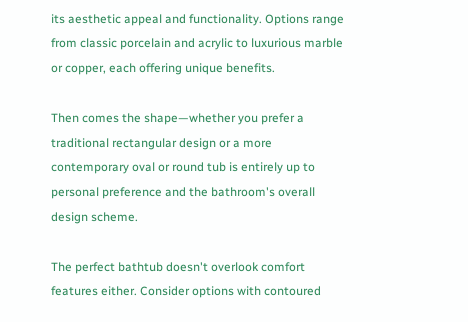its aesthetic appeal and functionality. Options range from classic porcelain and acrylic to luxurious marble or copper, each offering unique benefits.

Then comes the shape—whether you prefer a traditional rectangular design or a more contemporary oval or round tub is entirely up to personal preference and the bathroom's overall design scheme.

The perfect bathtub doesn't overlook comfort features either. Consider options with contoured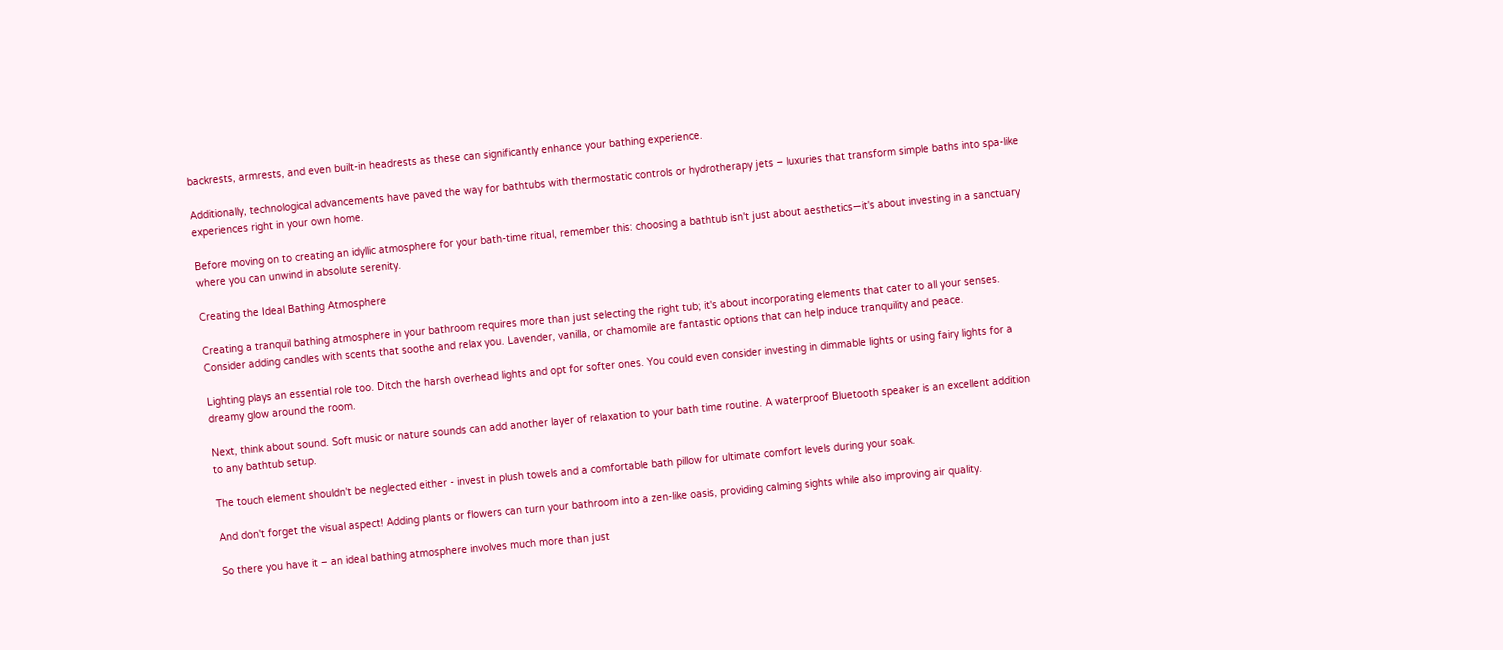backrests, armrests, and even built-in headrests as these can significantly enhance your bathing experience.

Additionally, technological advancements have paved the way for bathtubs with thermostatic controls or hydrotherapy jets – luxuries that transform simple baths into spa-like experiences right in your own home.

Before moving on to creating an idyllic atmosphere for your bath-time ritual, remember this: choosing a bathtub isn't just about aesthetics—it's about investing in a sanctuary where you can unwind in absolute serenity.

Creating the Ideal Bathing Atmosphere

Creating a tranquil bathing atmosphere in your bathroom requires more than just selecting the right tub; it's about incorporating elements that cater to all your senses. Consider adding candles with scents that soothe and relax you. Lavender, vanilla, or chamomile are fantastic options that can help induce tranquility and peace.

Lighting plays an essential role too. Ditch the harsh overhead lights and opt for softer ones. You could even consider investing in dimmable lights or using fairy lights for a dreamy glow around the room.

Next, think about sound. Soft music or nature sounds can add another layer of relaxation to your bath time routine. A waterproof Bluetooth speaker is an excellent addition to any bathtub setup.

The touch element shouldn't be neglected either - invest in plush towels and a comfortable bath pillow for ultimate comfort levels during your soak.

And don't forget the visual aspect! Adding plants or flowers can turn your bathroom into a zen-like oasis, providing calming sights while also improving air quality.

So there you have it – an ideal bathing atmosphere involves much more than just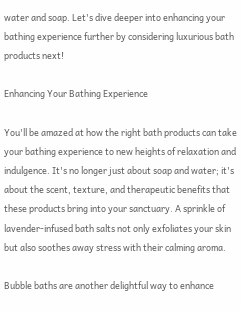water and soap. Let's dive deeper into enhancing your bathing experience further by considering luxurious bath products next!

Enhancing Your Bathing Experience

You'll be amazed at how the right bath products can take your bathing experience to new heights of relaxation and indulgence. It's no longer just about soap and water; it's about the scent, texture, and therapeutic benefits that these products bring into your sanctuary. A sprinkle of lavender-infused bath salts not only exfoliates your skin but also soothes away stress with their calming aroma.

Bubble baths are another delightful way to enhance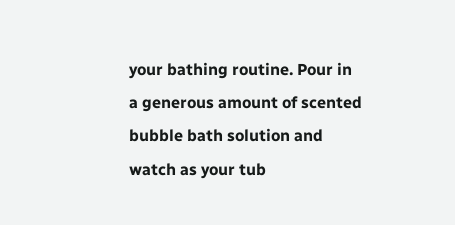your bathing routine. Pour in a generous amount of scented bubble bath solution and watch as your tub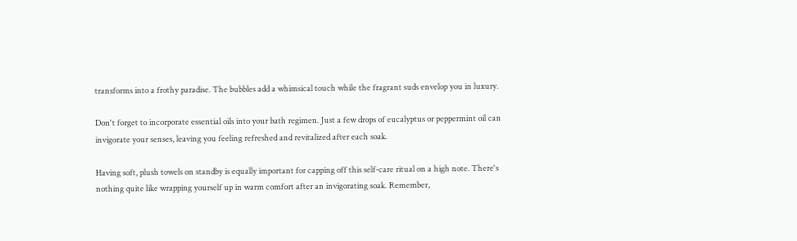transforms into a frothy paradise. The bubbles add a whimsical touch while the fragrant suds envelop you in luxury.

Don't forget to incorporate essential oils into your bath regimen. Just a few drops of eucalyptus or peppermint oil can invigorate your senses, leaving you feeling refreshed and revitalized after each soak.

Having soft, plush towels on standby is equally important for capping off this self-care ritual on a high note. There's nothing quite like wrapping yourself up in warm comfort after an invigorating soak. Remember,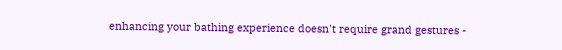enhancing your bathing experience doesn't require grand gestures -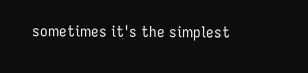sometimes it's the simplest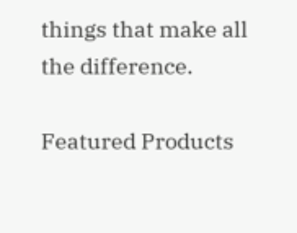things that make all the difference.

Featured Products